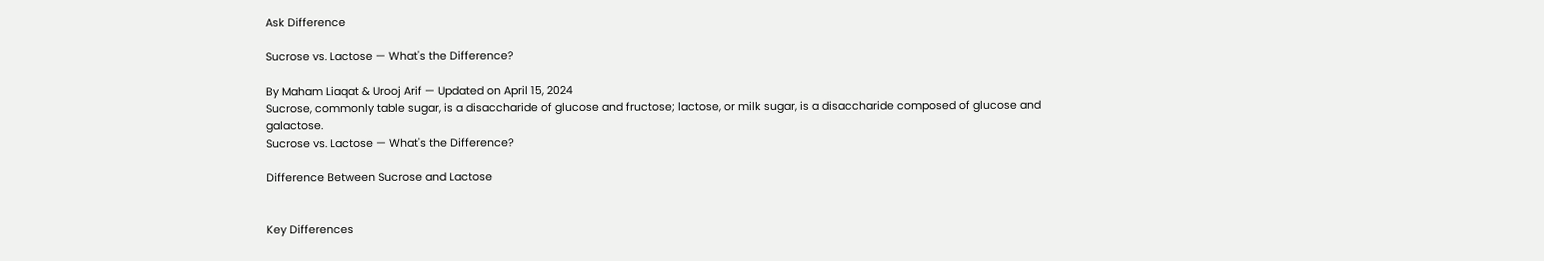Ask Difference

Sucrose vs. Lactose — What's the Difference?

By Maham Liaqat & Urooj Arif — Updated on April 15, 2024
Sucrose, commonly table sugar, is a disaccharide of glucose and fructose; lactose, or milk sugar, is a disaccharide composed of glucose and galactose.
Sucrose vs. Lactose — What's the Difference?

Difference Between Sucrose and Lactose


Key Differences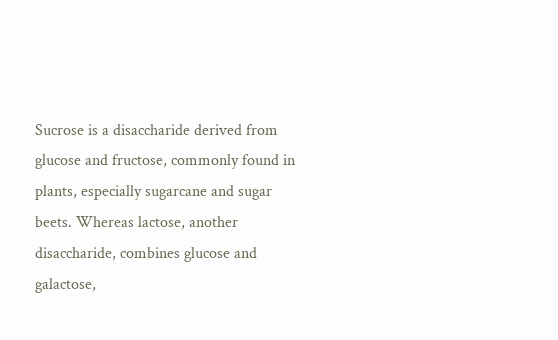Sucrose is a disaccharide derived from glucose and fructose, commonly found in plants, especially sugarcane and sugar beets. Whereas lactose, another disaccharide, combines glucose and galactose,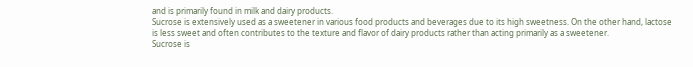and is primarily found in milk and dairy products.
Sucrose is extensively used as a sweetener in various food products and beverages due to its high sweetness. On the other hand, lactose is less sweet and often contributes to the texture and flavor of dairy products rather than acting primarily as a sweetener.
Sucrose is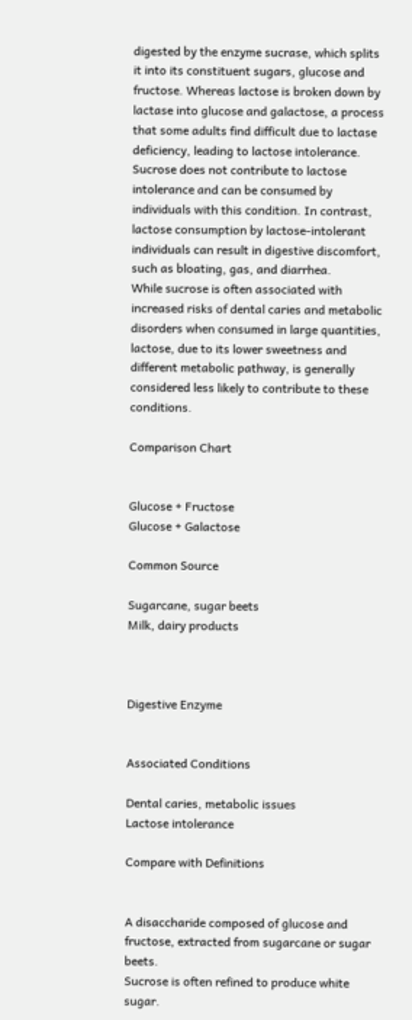digested by the enzyme sucrase, which splits it into its constituent sugars, glucose and fructose. Whereas lactose is broken down by lactase into glucose and galactose, a process that some adults find difficult due to lactase deficiency, leading to lactose intolerance.
Sucrose does not contribute to lactose intolerance and can be consumed by individuals with this condition. In contrast, lactose consumption by lactose-intolerant individuals can result in digestive discomfort, such as bloating, gas, and diarrhea.
While sucrose is often associated with increased risks of dental caries and metabolic disorders when consumed in large quantities, lactose, due to its lower sweetness and different metabolic pathway, is generally considered less likely to contribute to these conditions.

Comparison Chart


Glucose + Fructose
Glucose + Galactose

Common Source

Sugarcane, sugar beets
Milk, dairy products



Digestive Enzyme


Associated Conditions

Dental caries, metabolic issues
Lactose intolerance

Compare with Definitions


A disaccharide composed of glucose and fructose, extracted from sugarcane or sugar beets.
Sucrose is often refined to produce white sugar.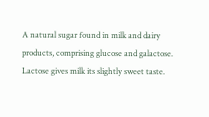A natural sugar found in milk and dairy products, comprising glucose and galactose.
Lactose gives milk its slightly sweet taste.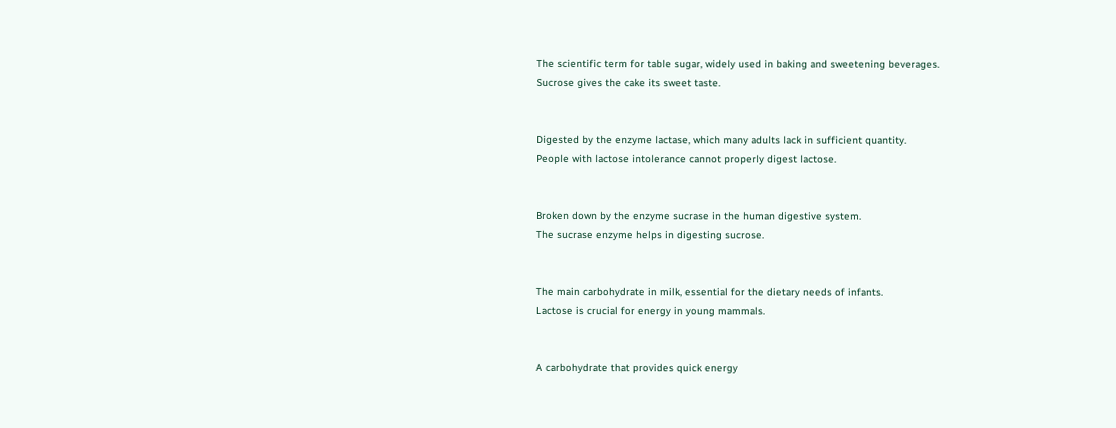The scientific term for table sugar, widely used in baking and sweetening beverages.
Sucrose gives the cake its sweet taste.


Digested by the enzyme lactase, which many adults lack in sufficient quantity.
People with lactose intolerance cannot properly digest lactose.


Broken down by the enzyme sucrase in the human digestive system.
The sucrase enzyme helps in digesting sucrose.


The main carbohydrate in milk, essential for the dietary needs of infants.
Lactose is crucial for energy in young mammals.


A carbohydrate that provides quick energy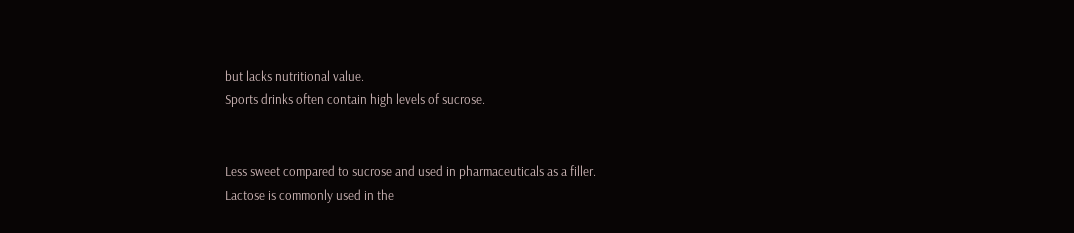but lacks nutritional value.
Sports drinks often contain high levels of sucrose.


Less sweet compared to sucrose and used in pharmaceuticals as a filler.
Lactose is commonly used in the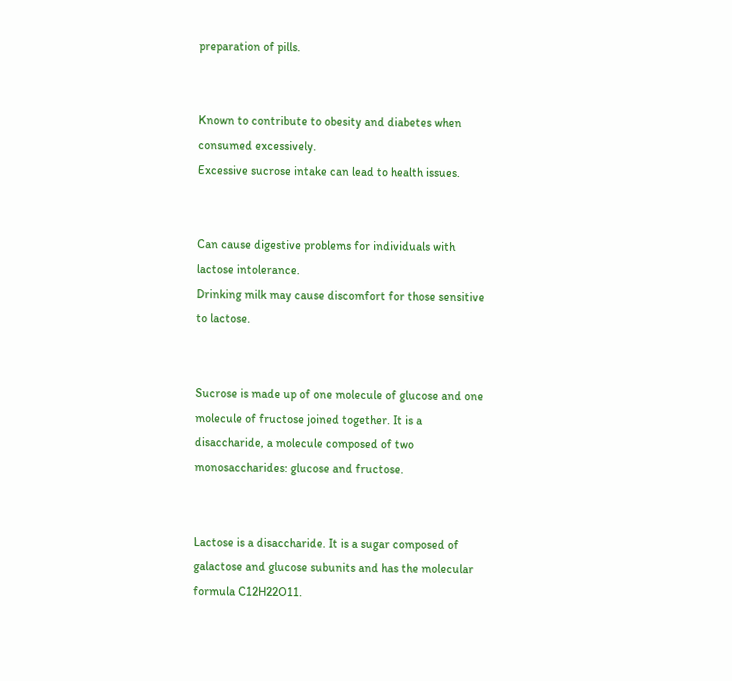preparation of pills.


Known to contribute to obesity and diabetes when consumed excessively.
Excessive sucrose intake can lead to health issues.


Can cause digestive problems for individuals with lactose intolerance.
Drinking milk may cause discomfort for those sensitive to lactose.


Sucrose is made up of one molecule of glucose and one molecule of fructose joined together. It is a disaccharide, a molecule composed of two monosaccharides: glucose and fructose.


Lactose is a disaccharide. It is a sugar composed of galactose and glucose subunits and has the molecular formula C12H22O11.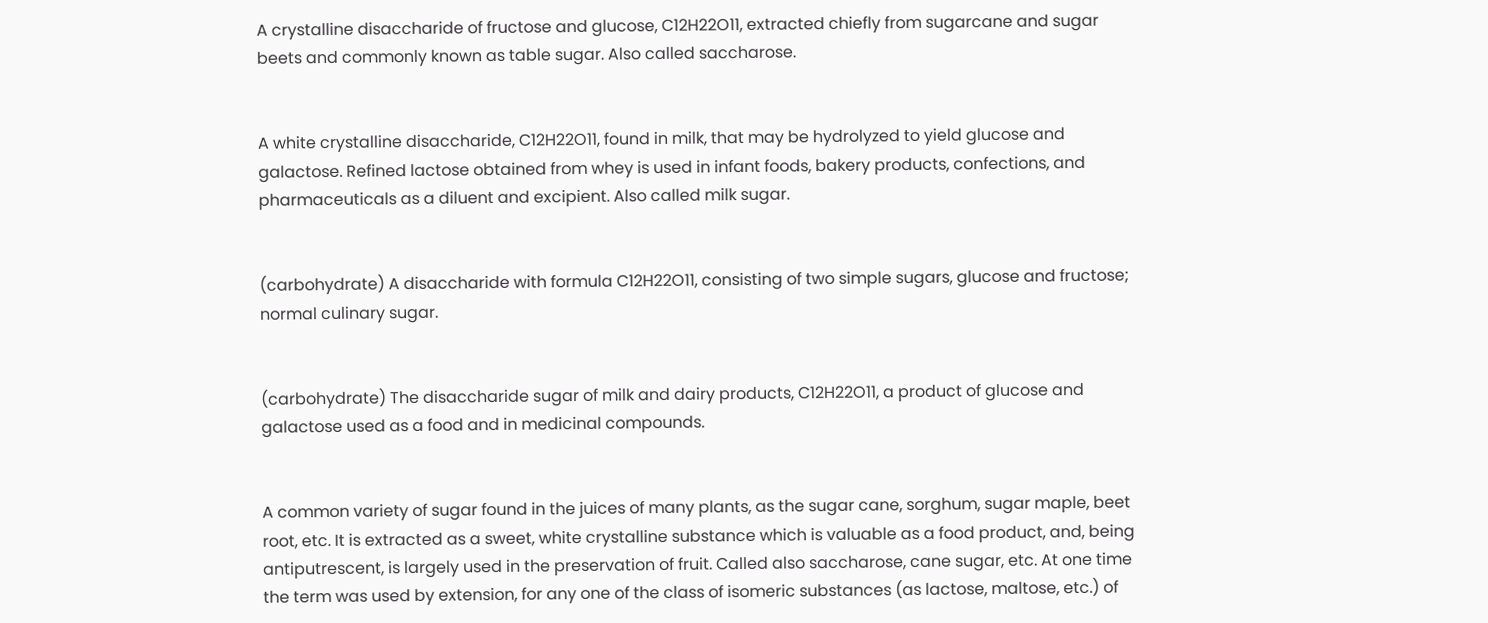A crystalline disaccharide of fructose and glucose, C12H22O11, extracted chiefly from sugarcane and sugar beets and commonly known as table sugar. Also called saccharose.


A white crystalline disaccharide, C12H22O11, found in milk, that may be hydrolyzed to yield glucose and galactose. Refined lactose obtained from whey is used in infant foods, bakery products, confections, and pharmaceuticals as a diluent and excipient. Also called milk sugar.


(carbohydrate) A disaccharide with formula C12H22O11, consisting of two simple sugars, glucose and fructose; normal culinary sugar.


(carbohydrate) The disaccharide sugar of milk and dairy products, C12H22O11, a product of glucose and galactose used as a food and in medicinal compounds.


A common variety of sugar found in the juices of many plants, as the sugar cane, sorghum, sugar maple, beet root, etc. It is extracted as a sweet, white crystalline substance which is valuable as a food product, and, being antiputrescent, is largely used in the preservation of fruit. Called also saccharose, cane sugar, etc. At one time the term was used by extension, for any one of the class of isomeric substances (as lactose, maltose, etc.) of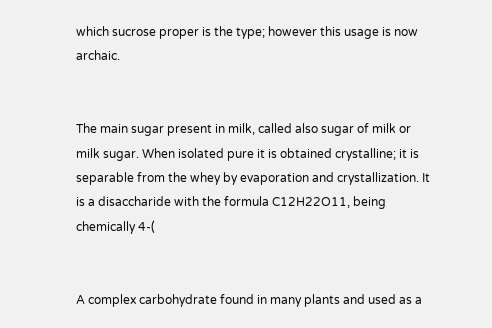which sucrose proper is the type; however this usage is now archaic.


The main sugar present in milk, called also sugar of milk or milk sugar. When isolated pure it is obtained crystalline; it is separable from the whey by evaporation and crystallization. It is a disaccharide with the formula C12H22O11, being chemically 4-(


A complex carbohydrate found in many plants and used as a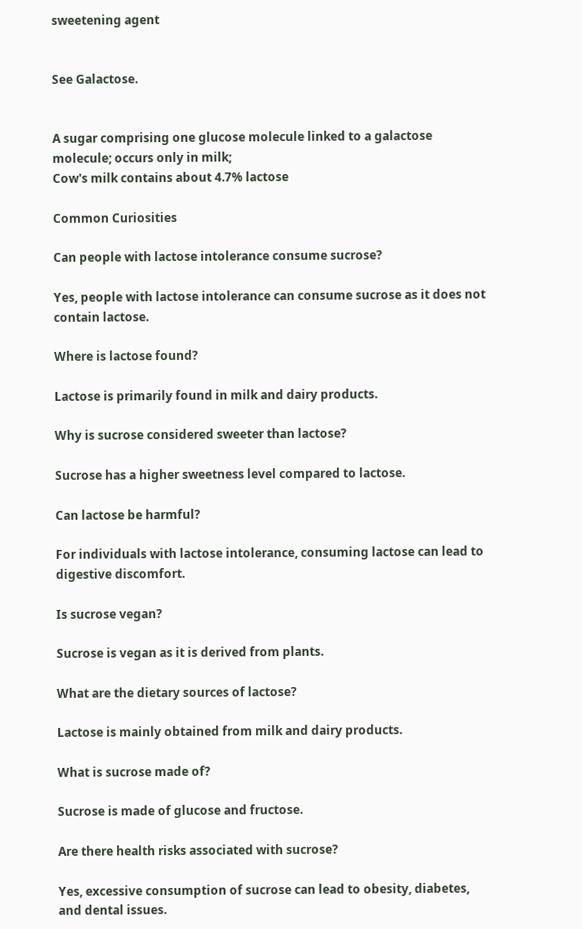sweetening agent


See Galactose.


A sugar comprising one glucose molecule linked to a galactose molecule; occurs only in milk;
Cow's milk contains about 4.7% lactose

Common Curiosities

Can people with lactose intolerance consume sucrose?

Yes, people with lactose intolerance can consume sucrose as it does not contain lactose.

Where is lactose found?

Lactose is primarily found in milk and dairy products.

Why is sucrose considered sweeter than lactose?

Sucrose has a higher sweetness level compared to lactose.

Can lactose be harmful?

For individuals with lactose intolerance, consuming lactose can lead to digestive discomfort.

Is sucrose vegan?

Sucrose is vegan as it is derived from plants.

What are the dietary sources of lactose?

Lactose is mainly obtained from milk and dairy products.

What is sucrose made of?

Sucrose is made of glucose and fructose.

Are there health risks associated with sucrose?

Yes, excessive consumption of sucrose can lead to obesity, diabetes, and dental issues.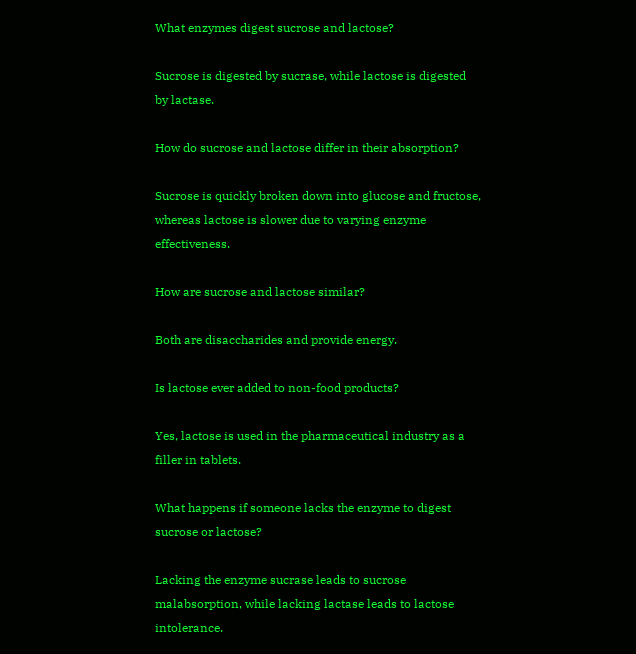What enzymes digest sucrose and lactose?

Sucrose is digested by sucrase, while lactose is digested by lactase.

How do sucrose and lactose differ in their absorption?

Sucrose is quickly broken down into glucose and fructose, whereas lactose is slower due to varying enzyme effectiveness.

How are sucrose and lactose similar?

Both are disaccharides and provide energy.

Is lactose ever added to non-food products?

Yes, lactose is used in the pharmaceutical industry as a filler in tablets.

What happens if someone lacks the enzyme to digest sucrose or lactose?

Lacking the enzyme sucrase leads to sucrose malabsorption, while lacking lactase leads to lactose intolerance.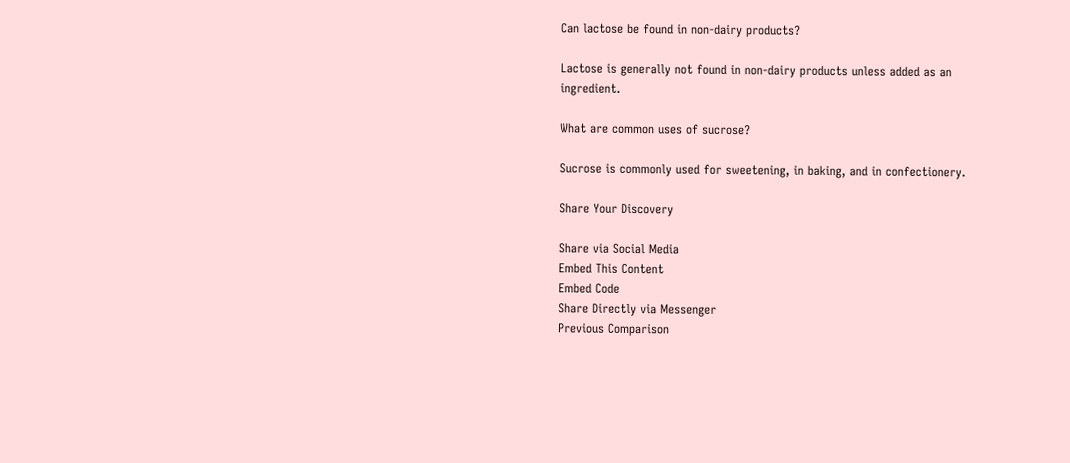Can lactose be found in non-dairy products?

Lactose is generally not found in non-dairy products unless added as an ingredient.

What are common uses of sucrose?

Sucrose is commonly used for sweetening, in baking, and in confectionery.

Share Your Discovery

Share via Social Media
Embed This Content
Embed Code
Share Directly via Messenger
Previous Comparison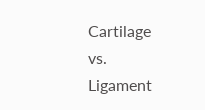Cartilage vs. Ligament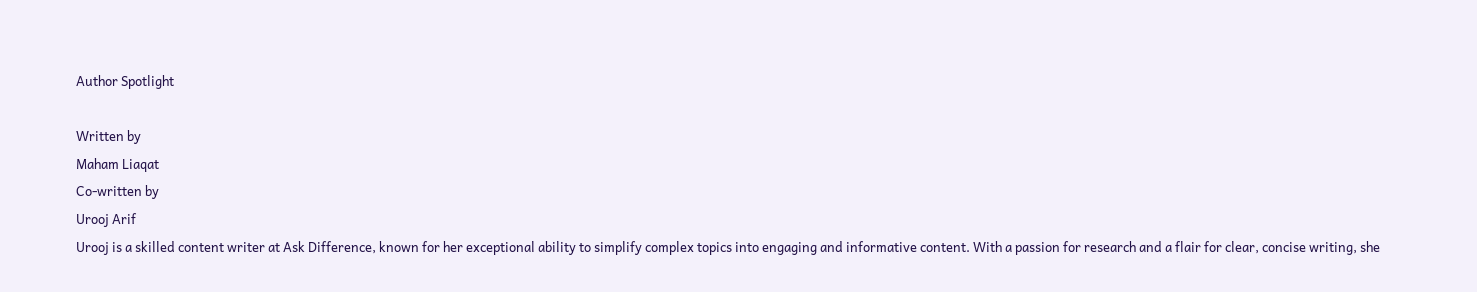Author Spotlight

Written by
Maham Liaqat
Co-written by
Urooj Arif
Urooj is a skilled content writer at Ask Difference, known for her exceptional ability to simplify complex topics into engaging and informative content. With a passion for research and a flair for clear, concise writing, she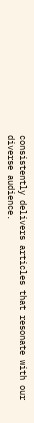consistently delivers articles that resonate with our diverse audience.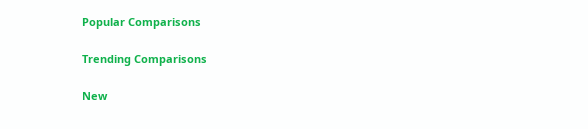Popular Comparisons

Trending Comparisons

New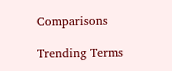Comparisons

Trending Terms